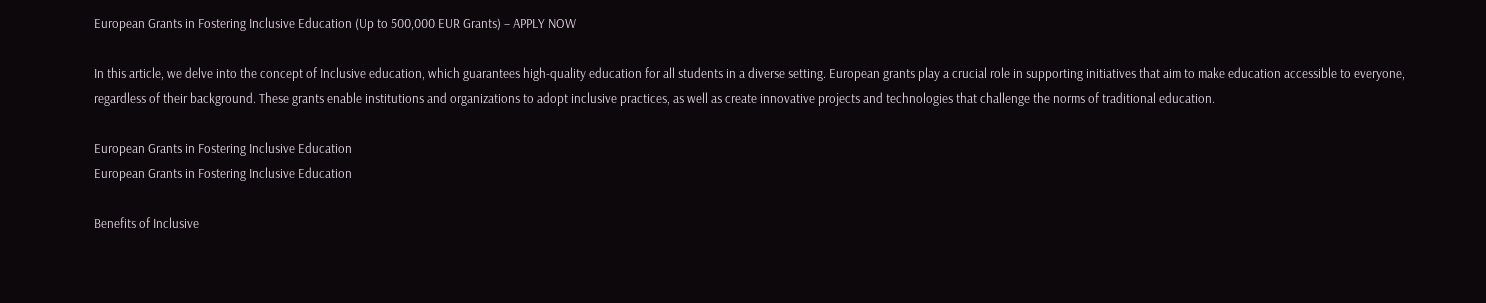European Grants in Fostering Inclusive Education (Up to 500,000 EUR Grants) – APPLY NOW

In this article, we delve into the concept of Inclusive education, which guarantees high-quality education for all students in a diverse setting. European grants play a crucial role in supporting initiatives that aim to make education accessible to everyone, regardless of their background. These grants enable institutions and organizations to adopt inclusive practices, as well as create innovative projects and technologies that challenge the norms of traditional education.

European Grants in Fostering Inclusive Education
European Grants in Fostering Inclusive Education

Benefits of Inclusive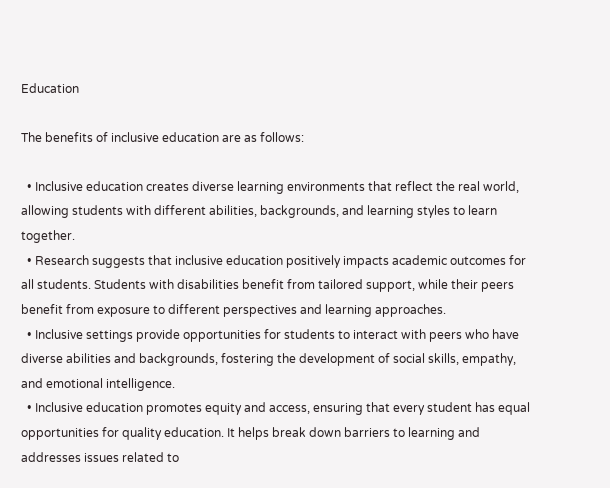Education

The benefits of inclusive education are as follows:

  • Inclusive education creates diverse learning environments that reflect the real world, allowing students with different abilities, backgrounds, and learning styles to learn together.
  • Research suggests that inclusive education positively impacts academic outcomes for all students. Students with disabilities benefit from tailored support, while their peers benefit from exposure to different perspectives and learning approaches.
  • Inclusive settings provide opportunities for students to interact with peers who have diverse abilities and backgrounds, fostering the development of social skills, empathy, and emotional intelligence.
  • Inclusive education promotes equity and access, ensuring that every student has equal opportunities for quality education. It helps break down barriers to learning and addresses issues related to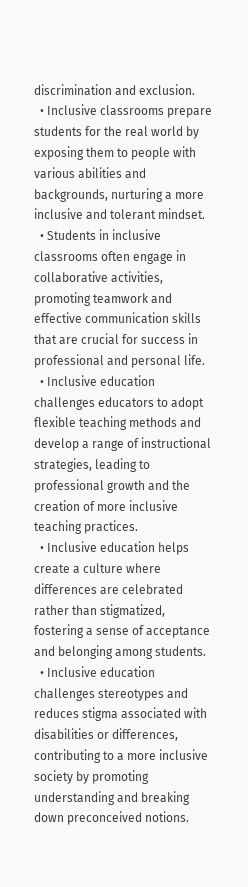discrimination and exclusion.
  • Inclusive classrooms prepare students for the real world by exposing them to people with various abilities and backgrounds, nurturing a more inclusive and tolerant mindset.
  • Students in inclusive classrooms often engage in collaborative activities, promoting teamwork and effective communication skills that are crucial for success in professional and personal life.
  • Inclusive education challenges educators to adopt flexible teaching methods and develop a range of instructional strategies, leading to professional growth and the creation of more inclusive teaching practices.
  • Inclusive education helps create a culture where differences are celebrated rather than stigmatized, fostering a sense of acceptance and belonging among students.
  • Inclusive education challenges stereotypes and reduces stigma associated with disabilities or differences, contributing to a more inclusive society by promoting understanding and breaking down preconceived notions.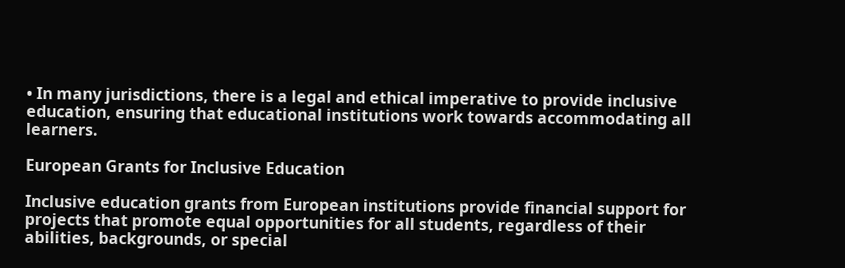• In many jurisdictions, there is a legal and ethical imperative to provide inclusive education, ensuring that educational institutions work towards accommodating all learners.

European Grants for Inclusive Education

Inclusive education grants from European institutions provide financial support for projects that promote equal opportunities for all students, regardless of their abilities, backgrounds, or special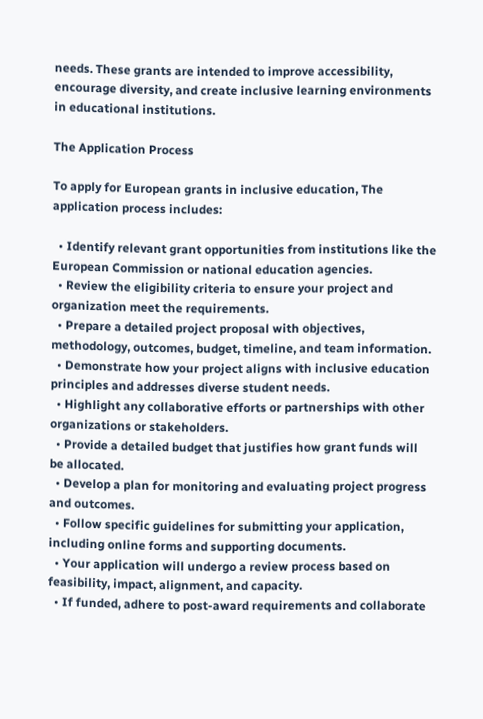needs. These grants are intended to improve accessibility, encourage diversity, and create inclusive learning environments in educational institutions.

The Application Process

To apply for European grants in inclusive education, The application process includes:

  • Identify relevant grant opportunities from institutions like the European Commission or national education agencies.
  • Review the eligibility criteria to ensure your project and organization meet the requirements.
  • Prepare a detailed project proposal with objectives, methodology, outcomes, budget, timeline, and team information.
  • Demonstrate how your project aligns with inclusive education principles and addresses diverse student needs.
  • Highlight any collaborative efforts or partnerships with other organizations or stakeholders.
  • Provide a detailed budget that justifies how grant funds will be allocated.
  • Develop a plan for monitoring and evaluating project progress and outcomes.
  • Follow specific guidelines for submitting your application, including online forms and supporting documents.
  • Your application will undergo a review process based on feasibility, impact, alignment, and capacity.
  • If funded, adhere to post-award requirements and collaborate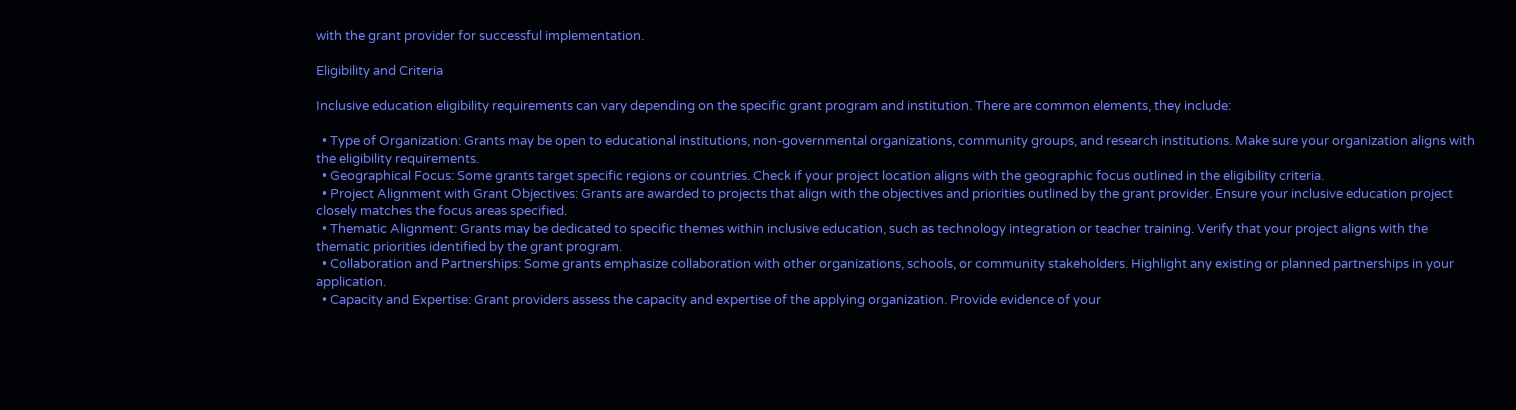with the grant provider for successful implementation.

Eligibility and Criteria

Inclusive education eligibility requirements can vary depending on the specific grant program and institution. There are common elements, they include:

  • Type of Organization: Grants may be open to educational institutions, non-governmental organizations, community groups, and research institutions. Make sure your organization aligns with the eligibility requirements.
  • Geographical Focus: Some grants target specific regions or countries. Check if your project location aligns with the geographic focus outlined in the eligibility criteria.
  • Project Alignment with Grant Objectives: Grants are awarded to projects that align with the objectives and priorities outlined by the grant provider. Ensure your inclusive education project closely matches the focus areas specified.
  • Thematic Alignment: Grants may be dedicated to specific themes within inclusive education, such as technology integration or teacher training. Verify that your project aligns with the thematic priorities identified by the grant program.
  • Collaboration and Partnerships: Some grants emphasize collaboration with other organizations, schools, or community stakeholders. Highlight any existing or planned partnerships in your application.
  • Capacity and Expertise: Grant providers assess the capacity and expertise of the applying organization. Provide evidence of your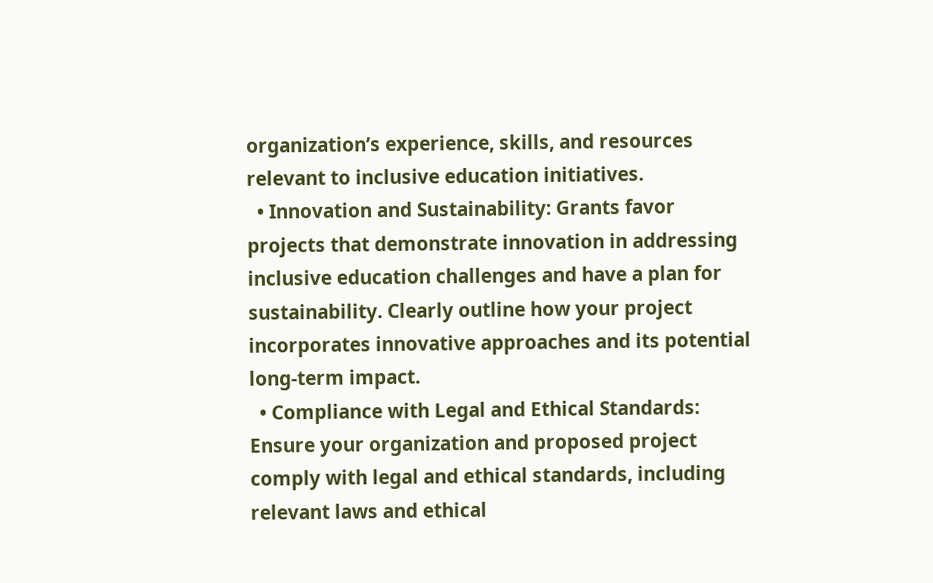organization’s experience, skills, and resources relevant to inclusive education initiatives.
  • Innovation and Sustainability: Grants favor projects that demonstrate innovation in addressing inclusive education challenges and have a plan for sustainability. Clearly outline how your project incorporates innovative approaches and its potential long-term impact.
  • Compliance with Legal and Ethical Standards: Ensure your organization and proposed project comply with legal and ethical standards, including relevant laws and ethical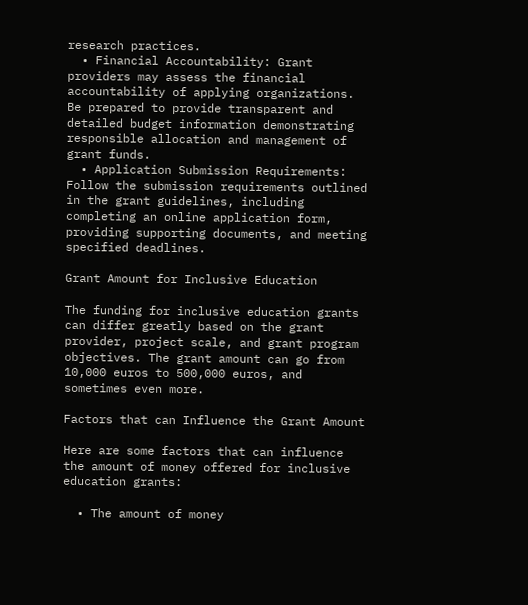research practices.
  • Financial Accountability: Grant providers may assess the financial accountability of applying organizations. Be prepared to provide transparent and detailed budget information demonstrating responsible allocation and management of grant funds.
  • Application Submission Requirements: Follow the submission requirements outlined in the grant guidelines, including completing an online application form, providing supporting documents, and meeting specified deadlines.

Grant Amount for Inclusive Education

The funding for inclusive education grants can differ greatly based on the grant provider, project scale, and grant program objectives. The grant amount can go from 10,000 euros to 500,000 euros, and sometimes even more.

Factors that can Influence the Grant Amount

Here are some factors that can influence the amount of money offered for inclusive education grants:

  • The amount of money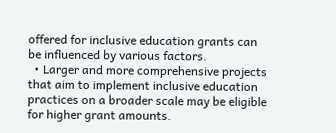offered for inclusive education grants can be influenced by various factors.
  • Larger and more comprehensive projects that aim to implement inclusive education practices on a broader scale may be eligible for higher grant amounts.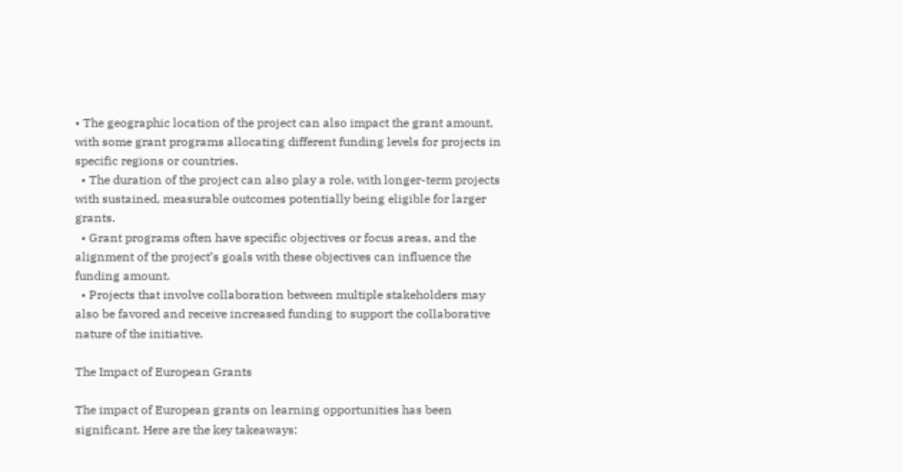• The geographic location of the project can also impact the grant amount, with some grant programs allocating different funding levels for projects in specific regions or countries.
  • The duration of the project can also play a role, with longer-term projects with sustained, measurable outcomes potentially being eligible for larger grants.
  • Grant programs often have specific objectives or focus areas, and the alignment of the project’s goals with these objectives can influence the funding amount.
  • Projects that involve collaboration between multiple stakeholders may also be favored and receive increased funding to support the collaborative nature of the initiative.

The Impact of European Grants

The impact of European grants on learning opportunities has been significant. Here are the key takeaways: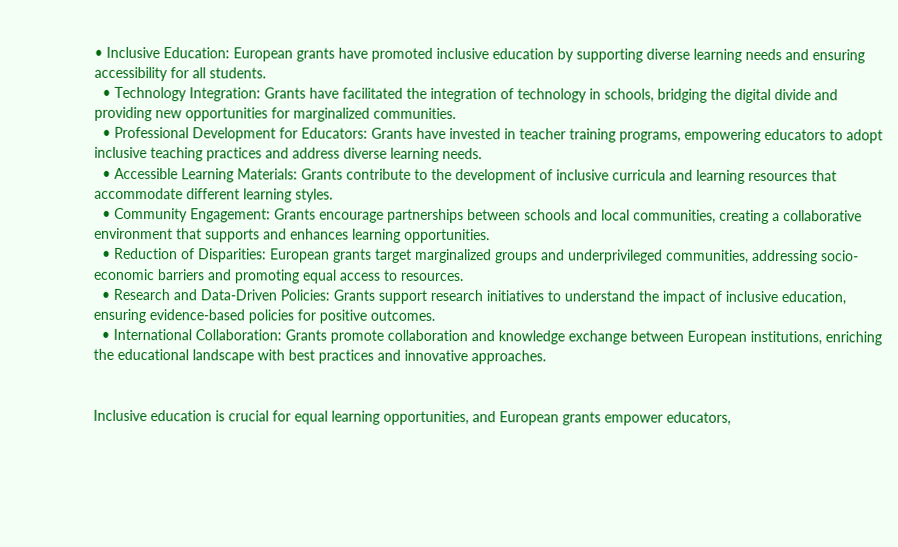• Inclusive Education: European grants have promoted inclusive education by supporting diverse learning needs and ensuring accessibility for all students.
  • Technology Integration: Grants have facilitated the integration of technology in schools, bridging the digital divide and providing new opportunities for marginalized communities.
  • Professional Development for Educators: Grants have invested in teacher training programs, empowering educators to adopt inclusive teaching practices and address diverse learning needs.
  • Accessible Learning Materials: Grants contribute to the development of inclusive curricula and learning resources that accommodate different learning styles.
  • Community Engagement: Grants encourage partnerships between schools and local communities, creating a collaborative environment that supports and enhances learning opportunities.
  • Reduction of Disparities: European grants target marginalized groups and underprivileged communities, addressing socio-economic barriers and promoting equal access to resources.
  • Research and Data-Driven Policies: Grants support research initiatives to understand the impact of inclusive education, ensuring evidence-based policies for positive outcomes.
  • International Collaboration: Grants promote collaboration and knowledge exchange between European institutions, enriching the educational landscape with best practices and innovative approaches.


Inclusive education is crucial for equal learning opportunities, and European grants empower educators,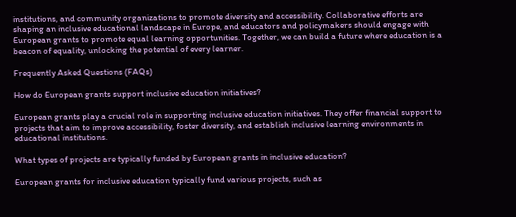institutions, and community organizations to promote diversity and accessibility. Collaborative efforts are shaping an inclusive educational landscape in Europe, and educators and policymakers should engage with European grants to promote equal learning opportunities. Together, we can build a future where education is a beacon of equality, unlocking the potential of every learner.

Frequently Asked Questions (FAQs)

How do European grants support inclusive education initiatives?

European grants play a crucial role in supporting inclusive education initiatives. They offer financial support to projects that aim to improve accessibility, foster diversity, and establish inclusive learning environments in educational institutions.

What types of projects are typically funded by European grants in inclusive education?

European grants for inclusive education typically fund various projects, such as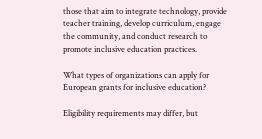those that aim to integrate technology, provide teacher training, develop curriculum, engage the community, and conduct research to promote inclusive education practices.

What types of organizations can apply for European grants for inclusive education?

Eligibility requirements may differ, but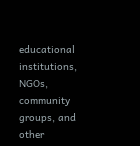educational institutions, NGOs, community groups, and other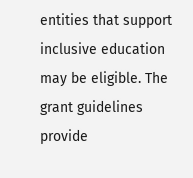entities that support inclusive education may be eligible. The grant guidelines provide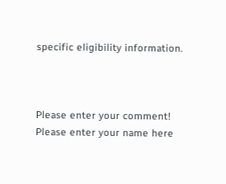specific eligibility information.



Please enter your comment!
Please enter your name here